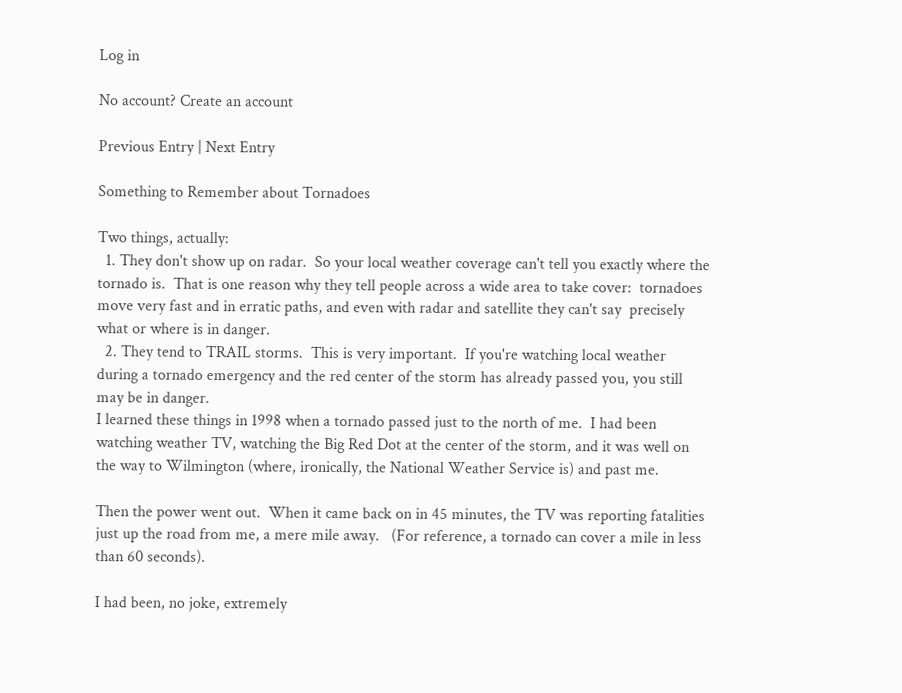Log in

No account? Create an account

Previous Entry | Next Entry

Something to Remember about Tornadoes

Two things, actually:
  1. They don't show up on radar.  So your local weather coverage can't tell you exactly where the tornado is.  That is one reason why they tell people across a wide area to take cover:  tornadoes move very fast and in erratic paths, and even with radar and satellite they can't say  precisely what or where is in danger.
  2. They tend to TRAIL storms.  This is very important.  If you're watching local weather during a tornado emergency and the red center of the storm has already passed you, you still may be in danger.
I learned these things in 1998 when a tornado passed just to the north of me.  I had been watching weather TV, watching the Big Red Dot at the center of the storm, and it was well on the way to Wilmington (where, ironically, the National Weather Service is) and past me.

Then the power went out.  When it came back on in 45 minutes, the TV was reporting fatalities just up the road from me, a mere mile away.   (For reference, a tornado can cover a mile in less than 60 seconds).

I had been, no joke, extremely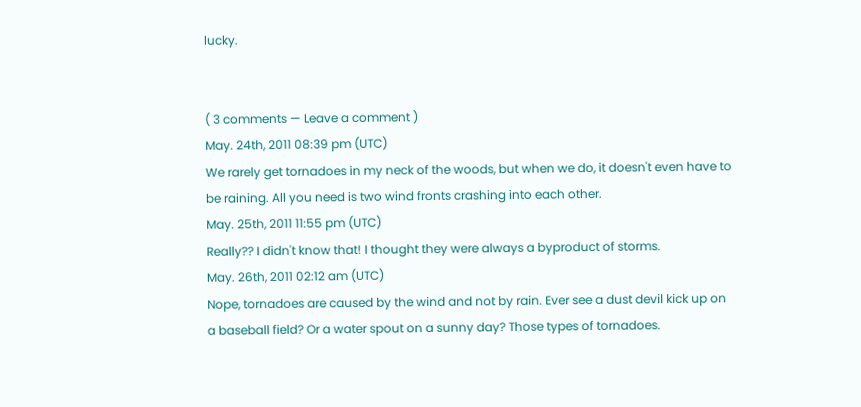lucky.


( 3 comments — Leave a comment )
May. 24th, 2011 08:39 pm (UTC)
We rarely get tornadoes in my neck of the woods, but when we do, it doesn't even have to be raining. All you need is two wind fronts crashing into each other.
May. 25th, 2011 11:55 pm (UTC)
Really?? I didn't know that! I thought they were always a byproduct of storms.
May. 26th, 2011 02:12 am (UTC)
Nope, tornadoes are caused by the wind and not by rain. Ever see a dust devil kick up on a baseball field? Or a water spout on a sunny day? Those types of tornadoes.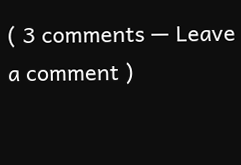( 3 comments — Leave a comment )